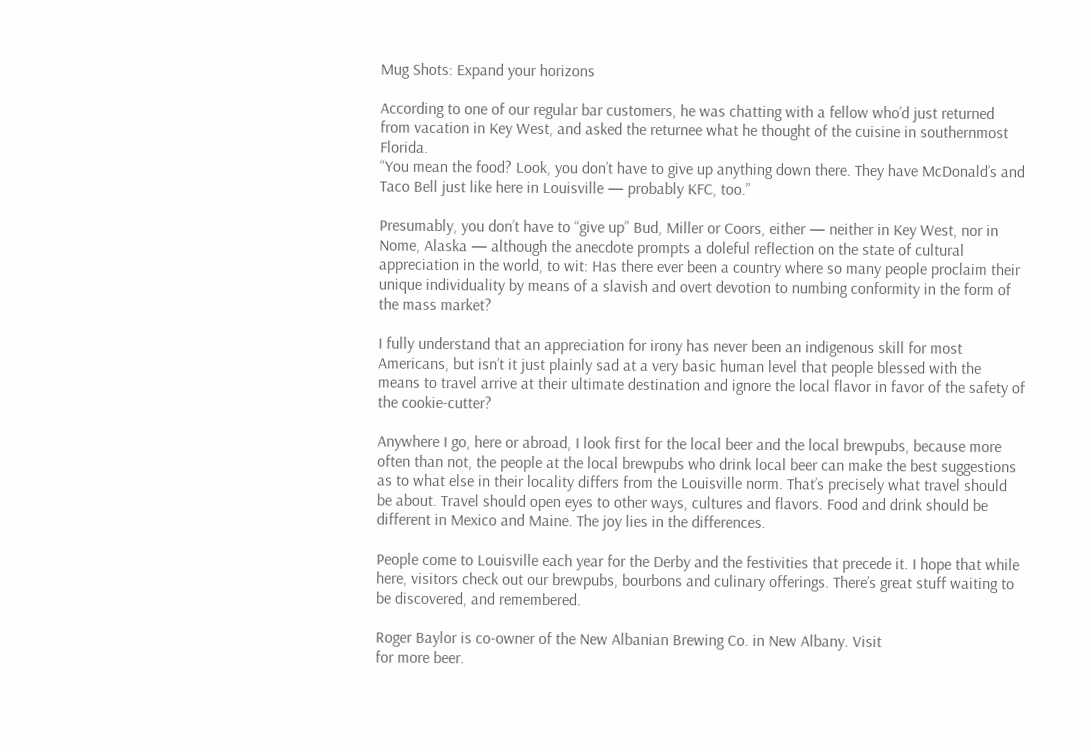Mug Shots: Expand your horizons

According to one of our regular bar customers, he was chatting with a fellow who’d just returned from vacation in Key West, and asked the returnee what he thought of the cuisine in southernmost Florida.
“You mean the food? Look, you don’t have to give up anything down there. They have McDonald’s and Taco Bell just like here in Louisville — probably KFC, too.”

Presumably, you don’t have to “give up” Bud, Miller or Coors, either — neither in Key West, nor in Nome, Alaska — although the anecdote prompts a doleful reflection on the state of cultural appreciation in the world, to wit: Has there ever been a country where so many people proclaim their unique individuality by means of a slavish and overt devotion to numbing conformity in the form of the mass market?

I fully understand that an appreciation for irony has never been an indigenous skill for most Americans, but isn’t it just plainly sad at a very basic human level that people blessed with the means to travel arrive at their ultimate destination and ignore the local flavor in favor of the safety of the cookie-cutter?

Anywhere I go, here or abroad, I look first for the local beer and the local brewpubs, because more often than not, the people at the local brewpubs who drink local beer can make the best suggestions as to what else in their locality differs from the Louisville norm. That’s precisely what travel should be about. Travel should open eyes to other ways, cultures and flavors. Food and drink should be different in Mexico and Maine. The joy lies in the differences.

People come to Louisville each year for the Derby and the festivities that precede it. I hope that while here, visitors check out our brewpubs, bourbons and culinary offerings. There’s great stuff waiting to be discovered, and remembered.

Roger Baylor is co-owner of the New Albanian Brewing Co. in New Albany. Visit
for more beer.